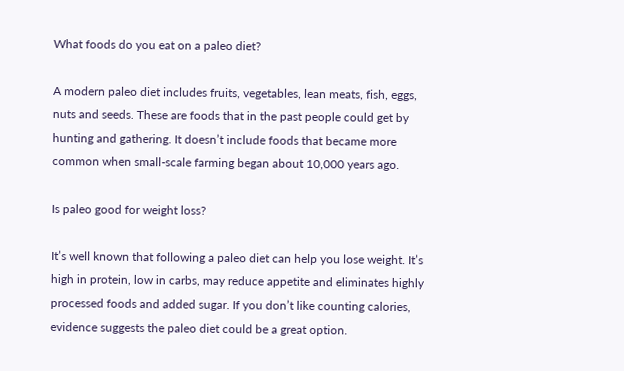What foods do you eat on a paleo diet?

A modern paleo diet includes fruits, vegetables, lean meats, fish, eggs, nuts and seeds. These are foods that in the past people could get by hunting and gathering. It doesn’t include foods that became more common when small-scale farming began about 10,000 years ago.

Is paleo good for weight loss?

It’s well known that following a paleo diet can help you lose weight. It’s high in protein, low in carbs, may reduce appetite and eliminates highly processed foods and added sugar. If you don’t like counting calories, evidence suggests the paleo diet could be a great option.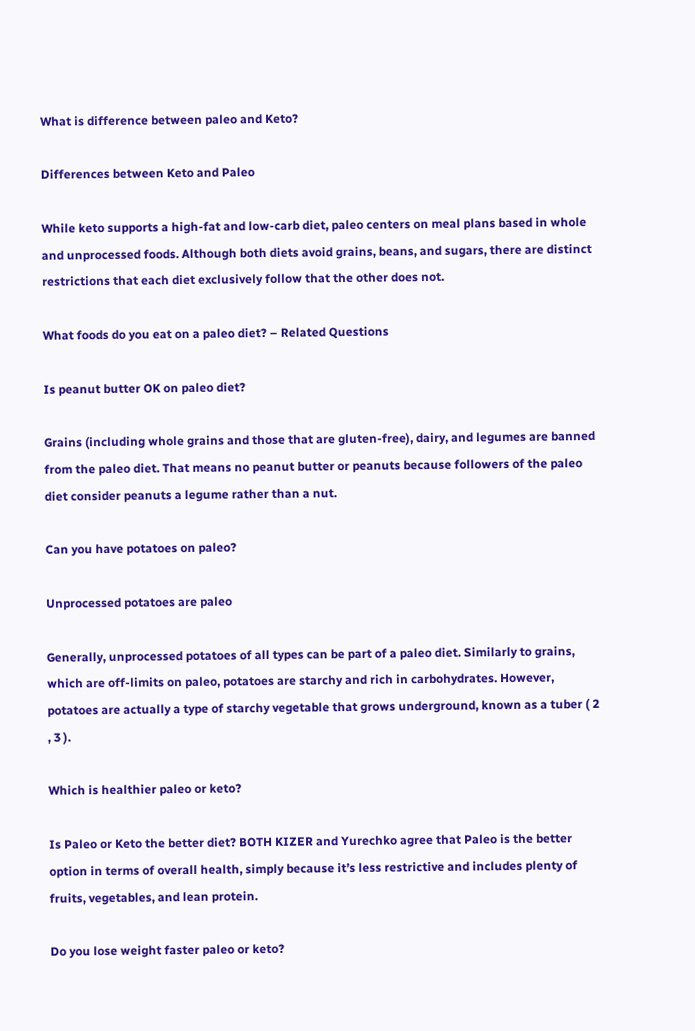What is difference between paleo and Keto?

Differences between Keto and Paleo

While keto supports a high-fat and low-carb diet, paleo centers on meal plans based in whole and unprocessed foods. Although both diets avoid grains, beans, and sugars, there are distinct restrictions that each diet exclusively follow that the other does not.

What foods do you eat on a paleo diet? – Related Questions

Is peanut butter OK on paleo diet?

Grains (including whole grains and those that are gluten-free), dairy, and legumes are banned from the paleo diet. That means no peanut butter or peanuts because followers of the paleo diet consider peanuts a legume rather than a nut.

Can you have potatoes on paleo?

Unprocessed potatoes are paleo

Generally, unprocessed potatoes of all types can be part of a paleo diet. Similarly to grains, which are off-limits on paleo, potatoes are starchy and rich in carbohydrates. However, potatoes are actually a type of starchy vegetable that grows underground, known as a tuber ( 2 , 3 ).

Which is healthier paleo or keto?

Is Paleo or Keto the better diet? BOTH KIZER and Yurechko agree that Paleo is the better option in terms of overall health, simply because it’s less restrictive and includes plenty of fruits, vegetables, and lean protein.

Do you lose weight faster paleo or keto?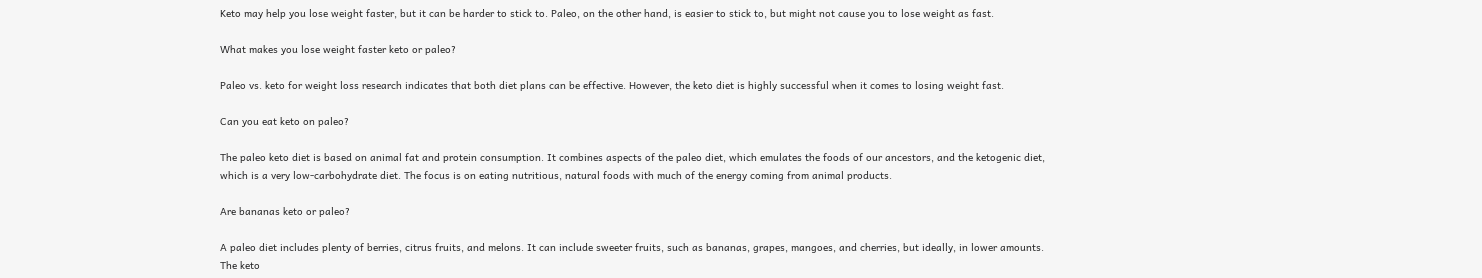Keto may help you lose weight faster, but it can be harder to stick to. Paleo, on the other hand, is easier to stick to, but might not cause you to lose weight as fast.

What makes you lose weight faster keto or paleo?

Paleo vs. keto for weight loss research indicates that both diet plans can be effective. However, the keto diet is highly successful when it comes to losing weight fast.

Can you eat keto on paleo?

The paleo keto diet is based on animal fat and protein consumption. It combines aspects of the paleo diet, which emulates the foods of our ancestors, and the ketogenic diet, which is a very low-carbohydrate diet. The focus is on eating nutritious, natural foods with much of the energy coming from animal products.

Are bananas keto or paleo?

A paleo diet includes plenty of berries, citrus fruits, and melons. It can include sweeter fruits, such as bananas, grapes, mangoes, and cherries, but ideally, in lower amounts. The keto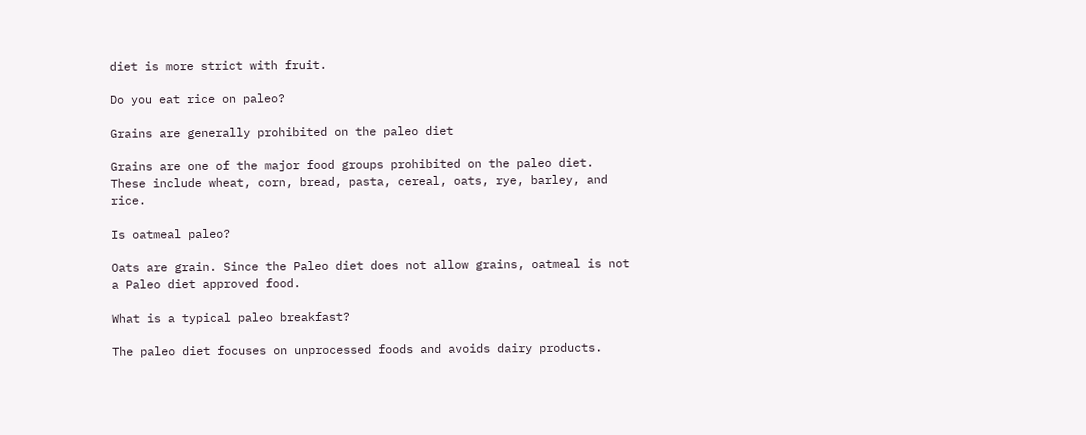diet is more strict with fruit.

Do you eat rice on paleo?

Grains are generally prohibited on the paleo diet

Grains are one of the major food groups prohibited on the paleo diet. These include wheat, corn, bread, pasta, cereal, oats, rye, barley, and rice.

Is oatmeal paleo?

Oats are grain. Since the Paleo diet does not allow grains, oatmeal is not a Paleo diet approved food.

What is a typical paleo breakfast?

The paleo diet focuses on unprocessed foods and avoids dairy products.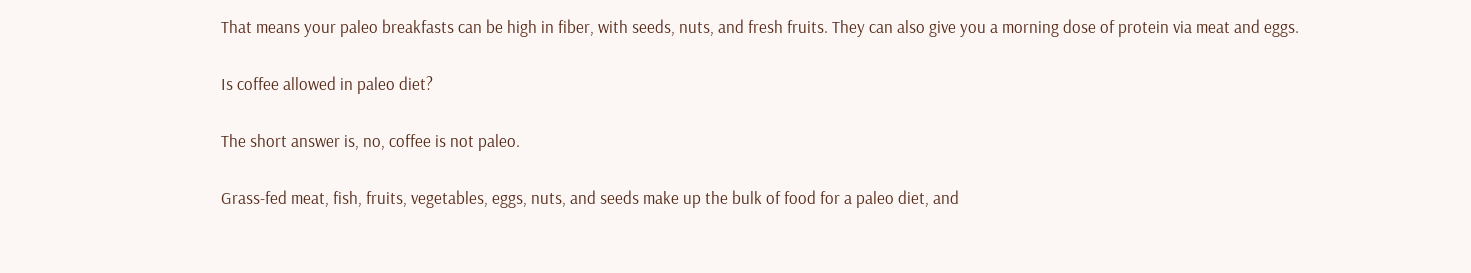That means your paleo breakfasts can be high in fiber, with seeds, nuts, and fresh fruits. They can also give you a morning dose of protein via meat and eggs.

Is coffee allowed in paleo diet?

The short answer is, no, coffee is not paleo.

Grass-fed meat, fish, fruits, vegetables, eggs, nuts, and seeds make up the bulk of food for a paleo diet, and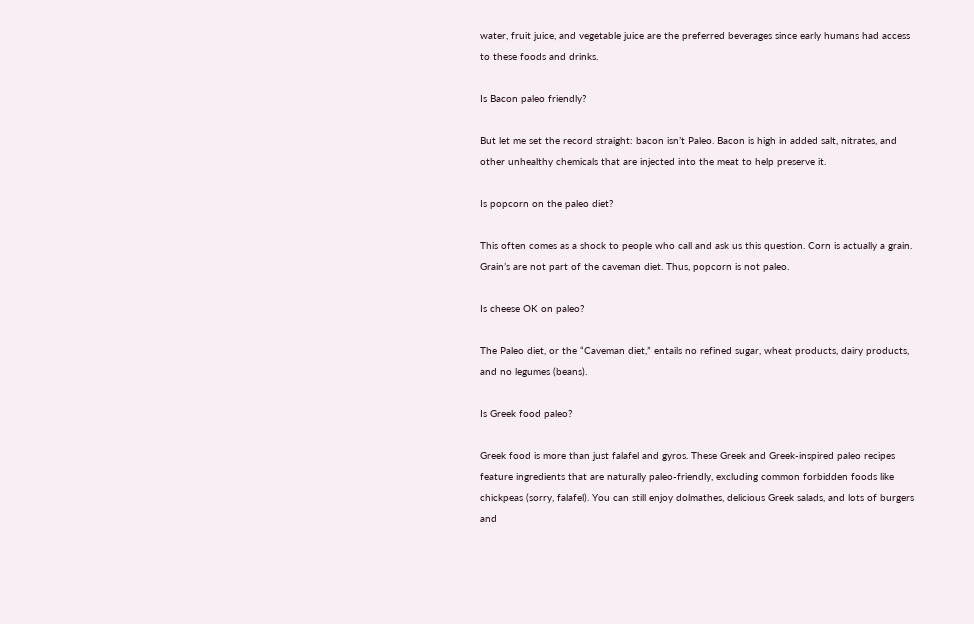water, fruit juice, and vegetable juice are the preferred beverages since early humans had access to these foods and drinks.

Is Bacon paleo friendly?

But let me set the record straight: bacon isn’t Paleo. Bacon is high in added salt, nitrates, and other unhealthy chemicals that are injected into the meat to help preserve it.

Is popcorn on the paleo diet?

This often comes as a shock to people who call and ask us this question. Corn is actually a grain. Grain’s are not part of the caveman diet. Thus, popcorn is not paleo.

Is cheese OK on paleo?

The Paleo diet, or the “Caveman diet,” entails no refined sugar, wheat products, dairy products, and no legumes (beans).

Is Greek food paleo?

Greek food is more than just falafel and gyros. These Greek and Greek-inspired paleo recipes feature ingredients that are naturally paleo-friendly, excluding common forbidden foods like chickpeas (sorry, falafel). You can still enjoy dolmathes, delicious Greek salads, and lots of burgers and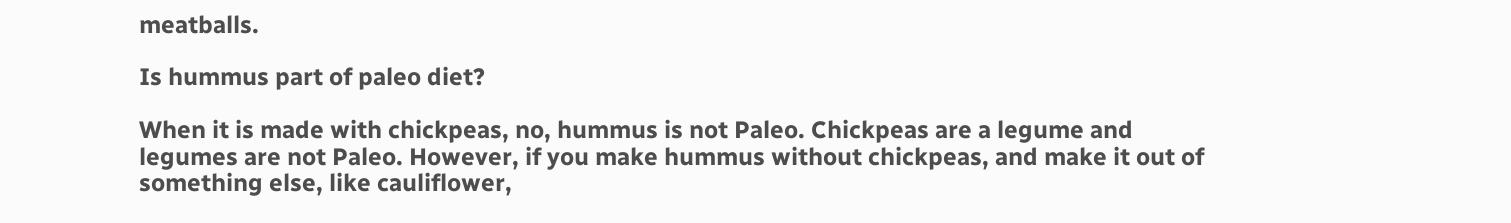meatballs.

Is hummus part of paleo diet?

When it is made with chickpeas, no, hummus is not Paleo. Chickpeas are a legume and legumes are not Paleo. However, if you make hummus without chickpeas, and make it out of something else, like cauliflower,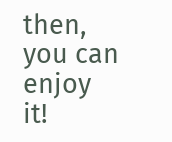then, you can enjoy it!